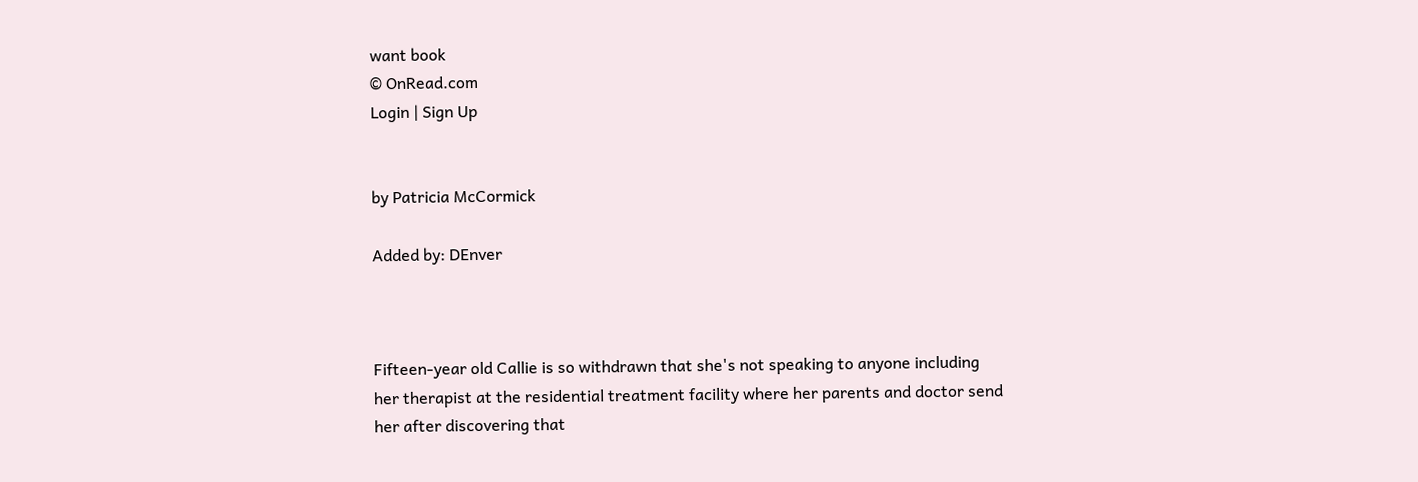want book
© OnRead.com
Login | Sign Up


by Patricia McCormick

Added by: DEnver



Fifteen-year old Callie is so withdrawn that she's not speaking to anyone including her therapist at the residential treatment facility where her parents and doctor send her after discovering that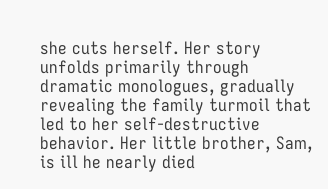she cuts herself. Her story unfolds primarily through dramatic monologues, gradually revealing the family turmoil that led to her self-destructive behavior. Her little brother, Sam, is ill he nearly died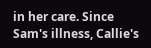in her care. Since Sam's illness, Callie's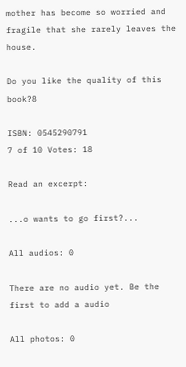mother has become so worried and fragile that she rarely leaves the house.

Do you like the quality of this book?8

ISBN: 0545290791
7 of 10 Votes: 18

Read an excerpt:

...o wants to go first?...

All audios: 0

There are no audio yet. Be the first to add a audio

All photos: 0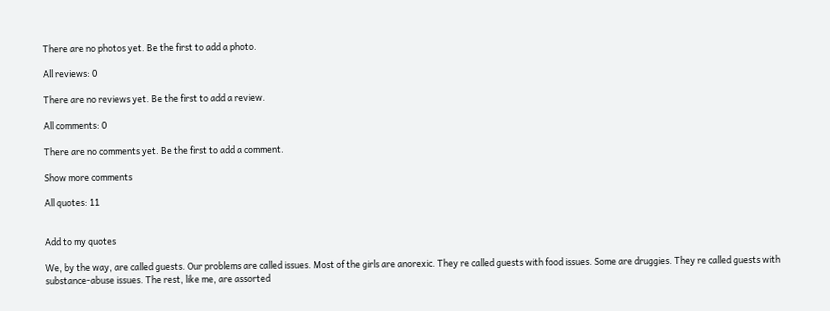There are no photos yet. Be the first to add a photo.

All reviews: 0

There are no reviews yet. Be the first to add a review.

All comments: 0

There are no comments yet. Be the first to add a comment.

Show more comments

All quotes: 11


Add to my quotes

We, by the way, are called guests. Our problems are called issues. Most of the girls are anorexic. They re called guests with food issues. Some are druggies. They re called guests with substance-abuse issues. The rest, like me, are assorted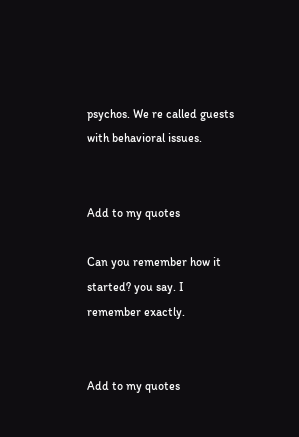psychos. We re called guests with behavioral issues.


Add to my quotes

Can you remember how it started? you say. I remember exactly.


Add to my quotes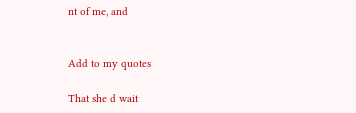nt of me, and


Add to my quotes

That she d wait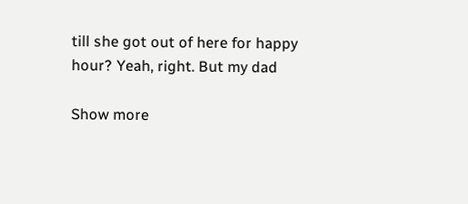till she got out of here for happy hour? Yeah, right. But my dad

Show more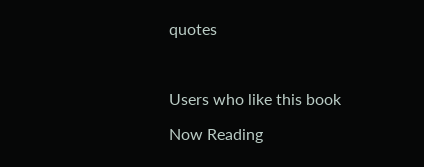quotes



Users who like this book

Now Reading